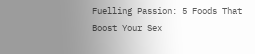Fuelling Passion: 5 Foods That Boost Your Sex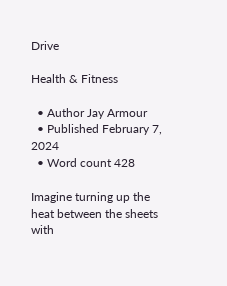Drive

Health & Fitness

  • Author Jay Armour
  • Published February 7, 2024
  • Word count 428

Imagine turning up the heat between the sheets with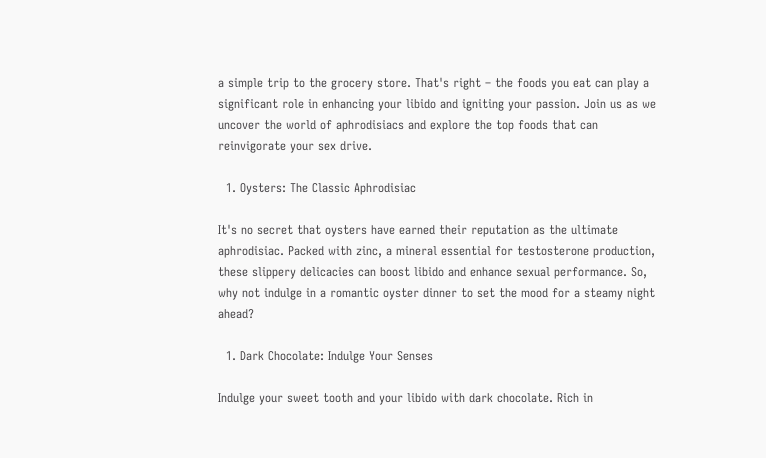a simple trip to the grocery store. That's right – the foods you eat can play a significant role in enhancing your libido and igniting your passion. Join us as we uncover the world of aphrodisiacs and explore the top foods that can reinvigorate your sex drive.

  1. Oysters: The Classic Aphrodisiac

It's no secret that oysters have earned their reputation as the ultimate aphrodisiac. Packed with zinc, a mineral essential for testosterone production, these slippery delicacies can boost libido and enhance sexual performance. So, why not indulge in a romantic oyster dinner to set the mood for a steamy night ahead?

  1. Dark Chocolate: Indulge Your Senses

Indulge your sweet tooth and your libido with dark chocolate. Rich in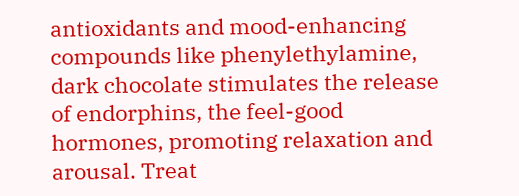antioxidants and mood-enhancing compounds like phenylethylamine, dark chocolate stimulates the release of endorphins, the feel-good hormones, promoting relaxation and arousal. Treat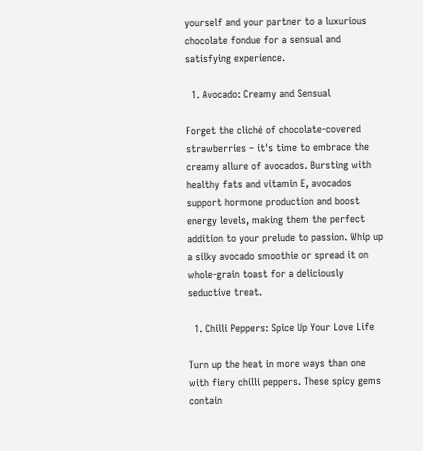yourself and your partner to a luxurious chocolate fondue for a sensual and satisfying experience.

  1. Avocado: Creamy and Sensual

Forget the cliché of chocolate-covered strawberries – it's time to embrace the creamy allure of avocados. Bursting with healthy fats and vitamin E, avocados support hormone production and boost energy levels, making them the perfect addition to your prelude to passion. Whip up a silky avocado smoothie or spread it on whole-grain toast for a deliciously seductive treat.

  1. Chilli Peppers: Spice Up Your Love Life

Turn up the heat in more ways than one with fiery chilli peppers. These spicy gems contain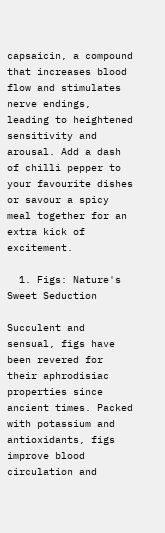capsaicin, a compound that increases blood flow and stimulates nerve endings, leading to heightened sensitivity and arousal. Add a dash of chilli pepper to your favourite dishes or savour a spicy meal together for an extra kick of excitement.

  1. Figs: Nature's Sweet Seduction

Succulent and sensual, figs have been revered for their aphrodisiac properties since ancient times. Packed with potassium and antioxidants, figs improve blood circulation and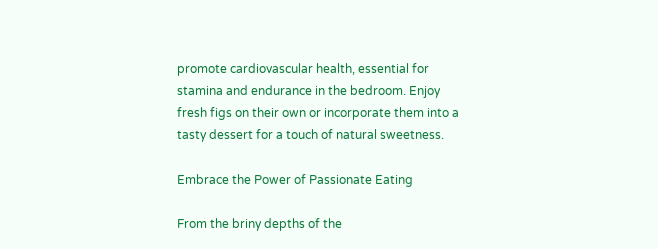promote cardiovascular health, essential for stamina and endurance in the bedroom. Enjoy fresh figs on their own or incorporate them into a tasty dessert for a touch of natural sweetness.

Embrace the Power of Passionate Eating

From the briny depths of the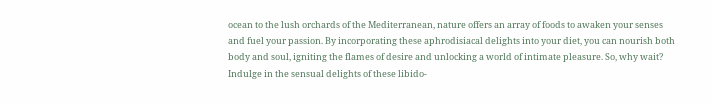ocean to the lush orchards of the Mediterranean, nature offers an array of foods to awaken your senses and fuel your passion. By incorporating these aphrodisiacal delights into your diet, you can nourish both body and soul, igniting the flames of desire and unlocking a world of intimate pleasure. So, why wait? Indulge in the sensual delights of these libido-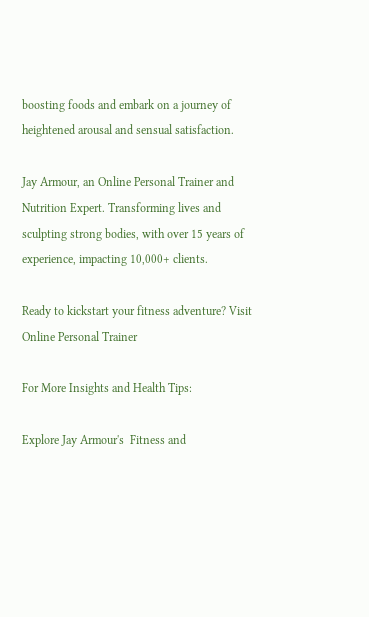boosting foods and embark on a journey of heightened arousal and sensual satisfaction.

Jay Armour, an Online Personal Trainer and Nutrition Expert. Transforming lives and sculpting strong bodies, with over 15 years of experience, impacting 10,000+ clients.

Ready to kickstart your fitness adventure? Visit Online Personal Trainer

For More Insights and Health Tips:

Explore Jay Armour's  Fitness and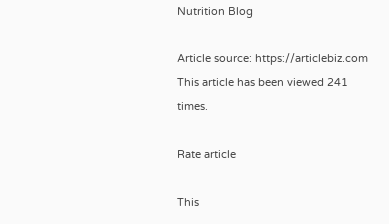Nutrition Blog

Article source: https://articlebiz.com
This article has been viewed 241 times.

Rate article

This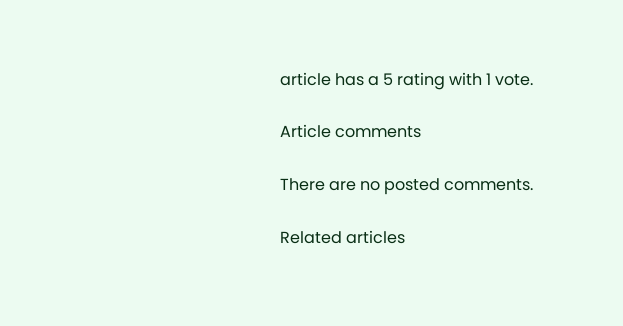article has a 5 rating with 1 vote.

Article comments

There are no posted comments.

Related articles